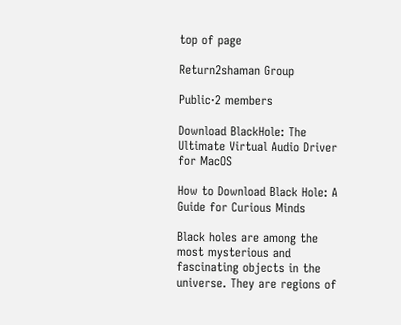top of page

Return2shaman Group

Public·2 members

Download BlackHole: The Ultimate Virtual Audio Driver for MacOS

How to Download Black Hole: A Guide for Curious Minds

Black holes are among the most mysterious and fascinating objects in the universe. They are regions of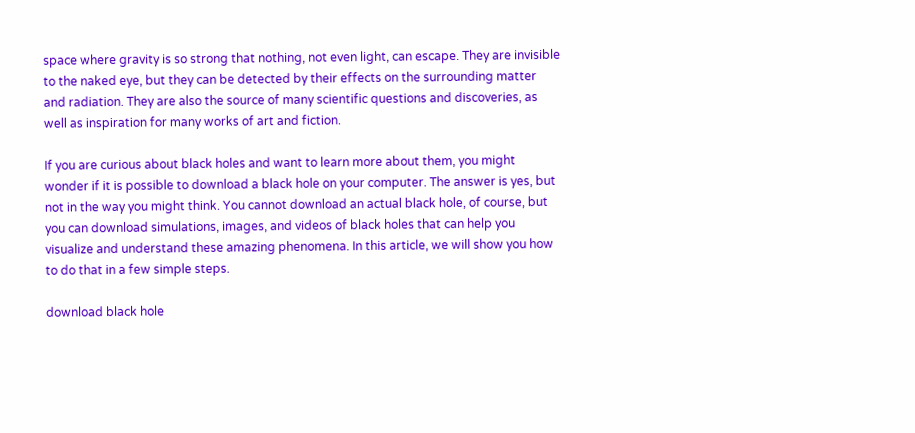space where gravity is so strong that nothing, not even light, can escape. They are invisible to the naked eye, but they can be detected by their effects on the surrounding matter and radiation. They are also the source of many scientific questions and discoveries, as well as inspiration for many works of art and fiction.

If you are curious about black holes and want to learn more about them, you might wonder if it is possible to download a black hole on your computer. The answer is yes, but not in the way you might think. You cannot download an actual black hole, of course, but you can download simulations, images, and videos of black holes that can help you visualize and understand these amazing phenomena. In this article, we will show you how to do that in a few simple steps.

download black hole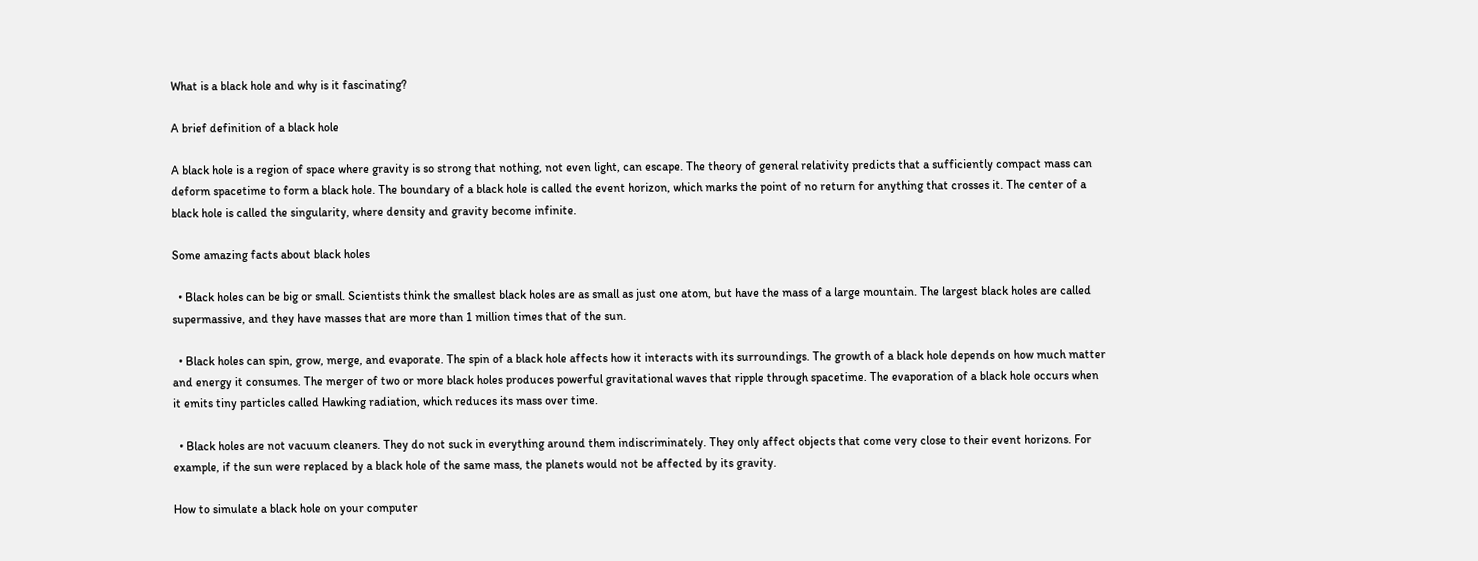What is a black hole and why is it fascinating?

A brief definition of a black hole

A black hole is a region of space where gravity is so strong that nothing, not even light, can escape. The theory of general relativity predicts that a sufficiently compact mass can deform spacetime to form a black hole. The boundary of a black hole is called the event horizon, which marks the point of no return for anything that crosses it. The center of a black hole is called the singularity, where density and gravity become infinite.

Some amazing facts about black holes

  • Black holes can be big or small. Scientists think the smallest black holes are as small as just one atom, but have the mass of a large mountain. The largest black holes are called supermassive, and they have masses that are more than 1 million times that of the sun.

  • Black holes can spin, grow, merge, and evaporate. The spin of a black hole affects how it interacts with its surroundings. The growth of a black hole depends on how much matter and energy it consumes. The merger of two or more black holes produces powerful gravitational waves that ripple through spacetime. The evaporation of a black hole occurs when it emits tiny particles called Hawking radiation, which reduces its mass over time.

  • Black holes are not vacuum cleaners. They do not suck in everything around them indiscriminately. They only affect objects that come very close to their event horizons. For example, if the sun were replaced by a black hole of the same mass, the planets would not be affected by its gravity.

How to simulate a black hole on your computer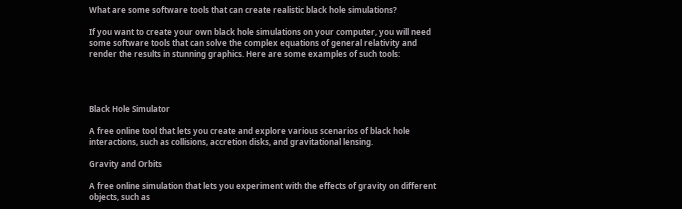What are some software tools that can create realistic black hole simulations?

If you want to create your own black hole simulations on your computer, you will need some software tools that can solve the complex equations of general relativity and render the results in stunning graphics. Here are some examples of such tools:




Black Hole Simulator

A free online tool that lets you create and explore various scenarios of black hole interactions, such as collisions, accretion disks, and gravitational lensing.

Gravity and Orbits

A free online simulation that lets you experiment with the effects of gravity on different objects, such as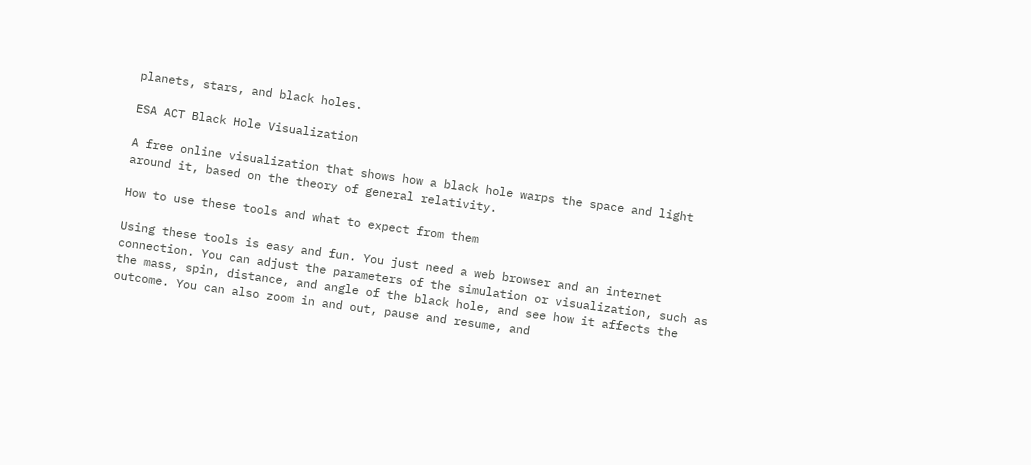planets, stars, and black holes.

ESA ACT Black Hole Visualization

A free online visualization that shows how a black hole warps the space and light around it, based on the theory of general relativity.

How to use these tools and what to expect from them

Using these tools is easy and fun. You just need a web browser and an internet connection. You can adjust the parameters of the simulation or visualization, such as the mass, spin, distance, and angle of the black hole, and see how it affects the outcome. You can also zoom in and out, pause and resume, and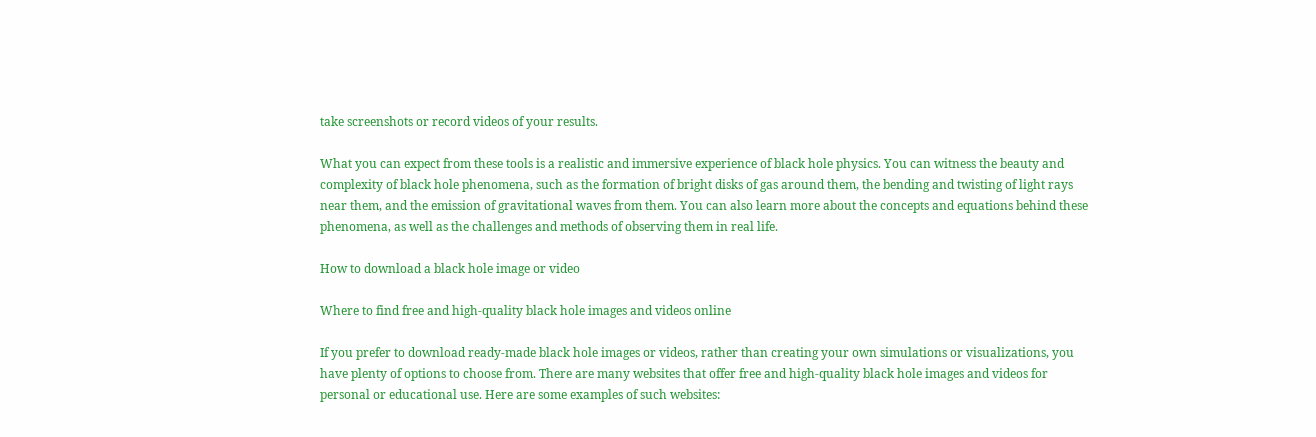take screenshots or record videos of your results.

What you can expect from these tools is a realistic and immersive experience of black hole physics. You can witness the beauty and complexity of black hole phenomena, such as the formation of bright disks of gas around them, the bending and twisting of light rays near them, and the emission of gravitational waves from them. You can also learn more about the concepts and equations behind these phenomena, as well as the challenges and methods of observing them in real life.

How to download a black hole image or video

Where to find free and high-quality black hole images and videos online

If you prefer to download ready-made black hole images or videos, rather than creating your own simulations or visualizations, you have plenty of options to choose from. There are many websites that offer free and high-quality black hole images and videos for personal or educational use. Here are some examples of such websites: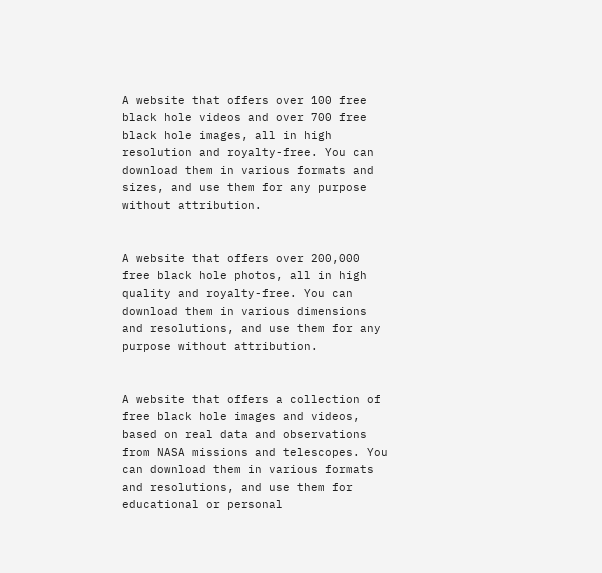A website that offers over 100 free black hole videos and over 700 free black hole images, all in high resolution and royalty-free. You can download them in various formats and sizes, and use them for any purpose without attribution.


A website that offers over 200,000 free black hole photos, all in high quality and royalty-free. You can download them in various dimensions and resolutions, and use them for any purpose without attribution.


A website that offers a collection of free black hole images and videos, based on real data and observations from NASA missions and telescopes. You can download them in various formats and resolutions, and use them for educational or personal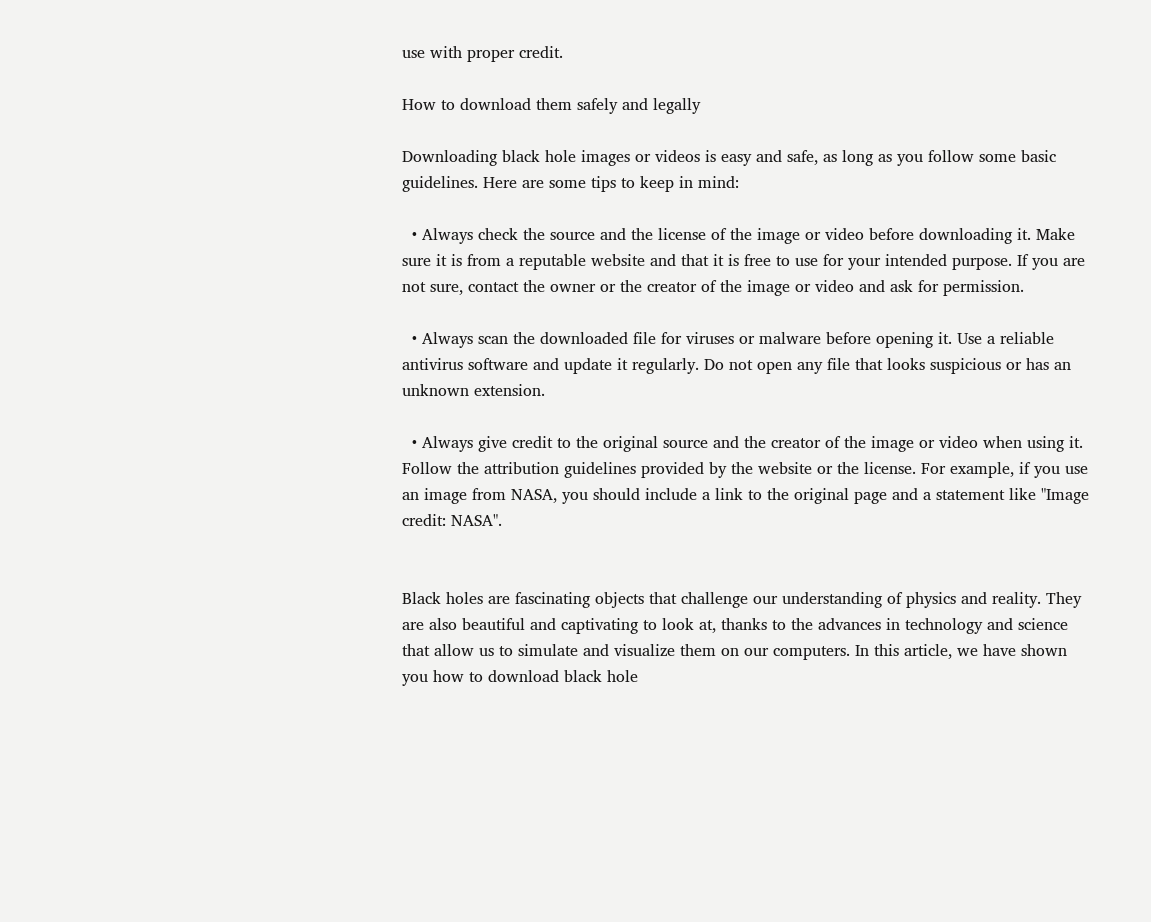use with proper credit.

How to download them safely and legally

Downloading black hole images or videos is easy and safe, as long as you follow some basic guidelines. Here are some tips to keep in mind:

  • Always check the source and the license of the image or video before downloading it. Make sure it is from a reputable website and that it is free to use for your intended purpose. If you are not sure, contact the owner or the creator of the image or video and ask for permission.

  • Always scan the downloaded file for viruses or malware before opening it. Use a reliable antivirus software and update it regularly. Do not open any file that looks suspicious or has an unknown extension.

  • Always give credit to the original source and the creator of the image or video when using it. Follow the attribution guidelines provided by the website or the license. For example, if you use an image from NASA, you should include a link to the original page and a statement like "Image credit: NASA".


Black holes are fascinating objects that challenge our understanding of physics and reality. They are also beautiful and captivating to look at, thanks to the advances in technology and science that allow us to simulate and visualize them on our computers. In this article, we have shown you how to download black hole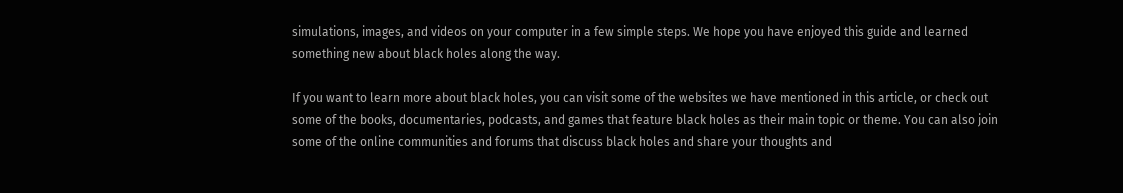simulations, images, and videos on your computer in a few simple steps. We hope you have enjoyed this guide and learned something new about black holes along the way.

If you want to learn more about black holes, you can visit some of the websites we have mentioned in this article, or check out some of the books, documentaries, podcasts, and games that feature black holes as their main topic or theme. You can also join some of the online communities and forums that discuss black holes and share your thoughts and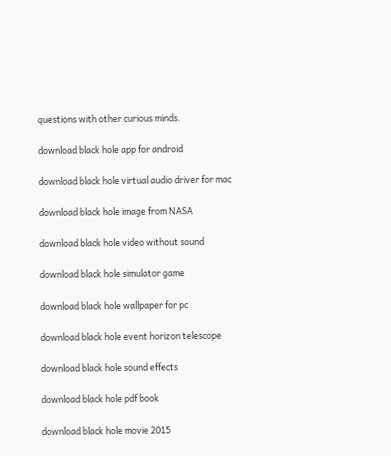questions with other curious minds.

download black hole app for android

download black hole virtual audio driver for mac

download black hole image from NASA

download black hole video without sound

download black hole simulator game

download black hole wallpaper for pc

download black hole event horizon telescope

download black hole sound effects

download black hole pdf book

download black hole movie 2015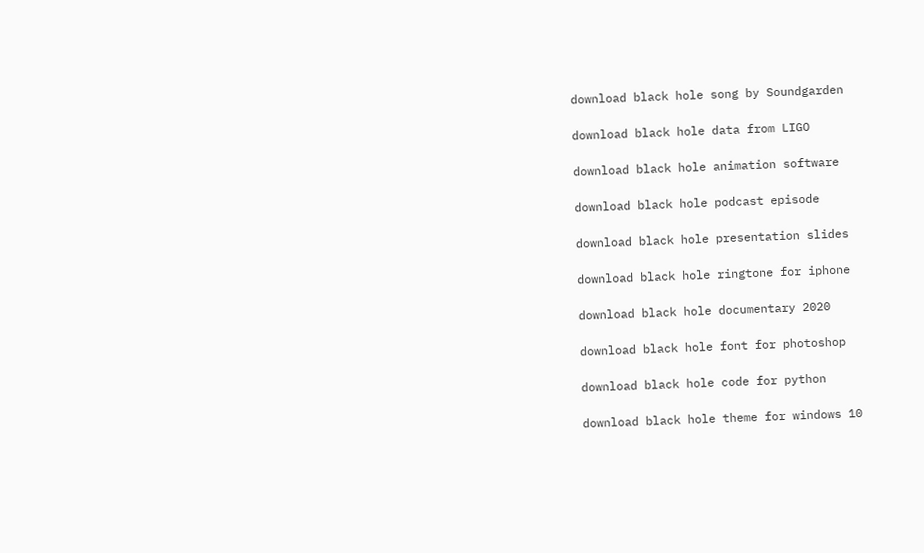download black hole song by Soundgarden

download black hole data from LIGO

download black hole animation software

download black hole podcast episode

download black hole presentation slides

download black hole ringtone for iphone

download black hole documentary 2020

download black hole font for photoshop

download black hole code for python

download black hole theme for windows 10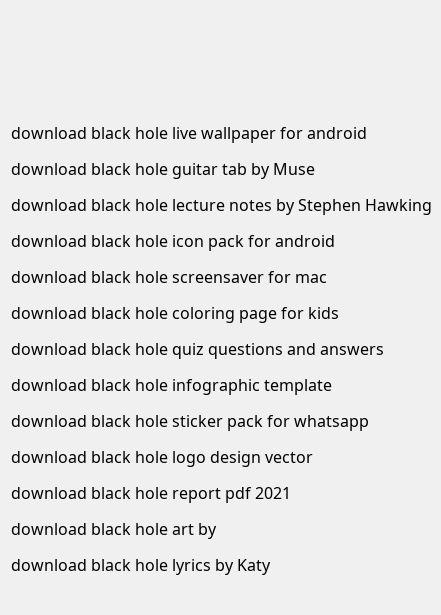download black hole live wallpaper for android

download black hole guitar tab by Muse

download black hole lecture notes by Stephen Hawking

download black hole icon pack for android

download black hole screensaver for mac

download black hole coloring page for kids

download black hole quiz questions and answers

download black hole infographic template

download black hole sticker pack for whatsapp

download black hole logo design vector

download black hole report pdf 2021

download black hole art by

download black hole lyrics by Katy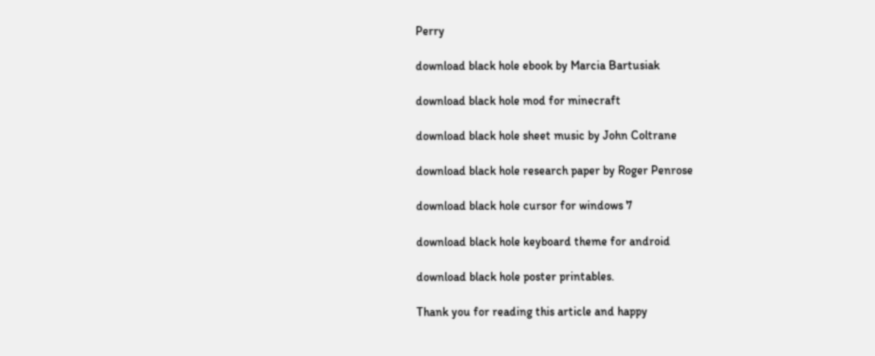Perry

download black hole ebook by Marcia Bartusiak

download black hole mod for minecraft

download black hole sheet music by John Coltrane

download black hole research paper by Roger Penrose

download black hole cursor for windows 7

download black hole keyboard theme for android

download black hole poster printables.

Thank you for reading this article and happy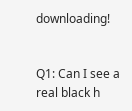downloading!


Q1: Can I see a real black h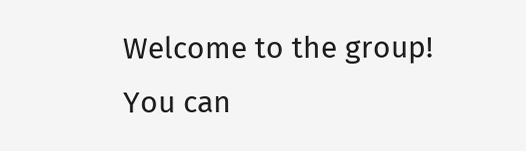Welcome to the group! You can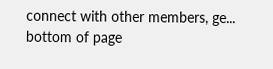connect with other members, ge...
bottom of page